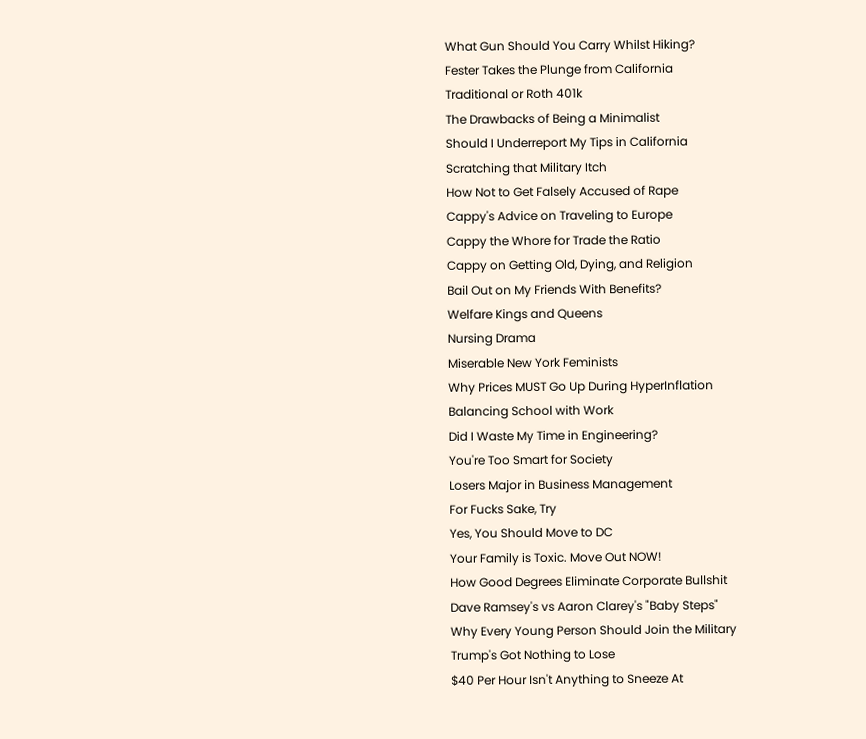What Gun Should You Carry Whilst Hiking?
Fester Takes the Plunge from California
Traditional or Roth 401k
The Drawbacks of Being a Minimalist
Should I Underreport My Tips in California
Scratching that Military Itch
How Not to Get Falsely Accused of Rape
Cappy's Advice on Traveling to Europe
Cappy the Whore for Trade the Ratio
Cappy on Getting Old, Dying, and Religion
Bail Out on My Friends With Benefits?
Welfare Kings and Queens
Nursing Drama
Miserable New York Feminists
Why Prices MUST Go Up During HyperInflation
Balancing School with Work
Did I Waste My Time in Engineering?
You're Too Smart for Society
Losers Major in Business Management
For Fucks Sake, Try
Yes, You Should Move to DC
Your Family is Toxic. Move Out NOW!
How Good Degrees Eliminate Corporate Bullshit
Dave Ramsey's vs Aaron Clarey's "Baby Steps"
Why Every Young Person Should Join the Military
Trump's Got Nothing to Lose
$40 Per Hour Isn't Anything to Sneeze At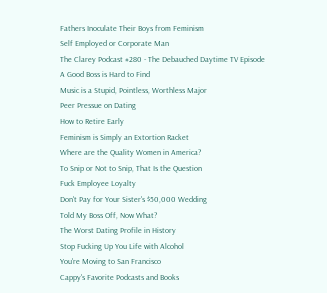Fathers Inoculate Their Boys from Feminism
Self Employed or Corporate Man
The Clarey Podcast #280 - The Debauched Daytime TV Episode
A Good Boss is Hard to Find
Music is a Stupid, Pointless, Worthless Major
Peer Pressue on Dating
How to Retire Early
Feminism is Simply an Extortion Racket
Where are the Quality Women in America?
To Snip or Not to Snip, That Is the Question
Fuck Employee Loyalty
Don't Pay for Your Sister's $50,000 Wedding
Told My Boss Off, Now What?
The Worst Dating Profile in History
Stop Fucking Up You Life with Alcohol
You're Moving to San Francisco
Cappy's Favorite Podcasts and Books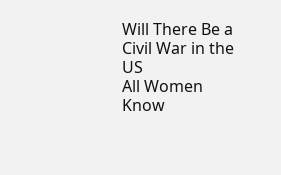Will There Be a Civil War in the US
All Women Know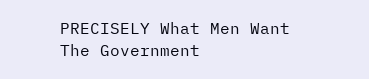PRECISELY What Men Want
The Government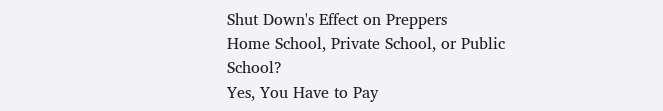Shut Down's Effect on Preppers
Home School, Private School, or Public School?
Yes, You Have to Pay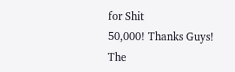for Shit
50,000! Thanks Guys!
The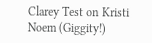Clarey Test on Kristi Noem (Giggity!)